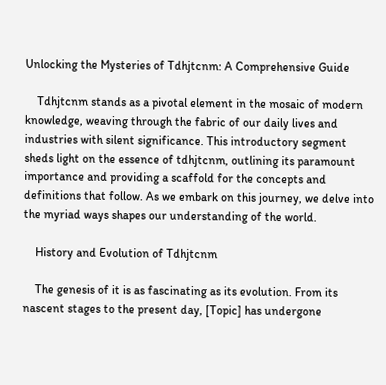Unlocking the Mysteries of Tdhjtcnm: A Comprehensive Guide

    Tdhjtcnm stands as a pivotal element in the mosaic of modern knowledge, weaving through the fabric of our daily lives and industries with silent significance. This introductory segment sheds light on the essence of tdhjtcnm, outlining its paramount importance and providing a scaffold for the concepts and definitions that follow. As we embark on this journey, we delve into the myriad ways shapes our understanding of the world.

    History and Evolution of Tdhjtcnm

    The genesis of it is as fascinating as its evolution. From its nascent stages to the present day, [Topic] has undergone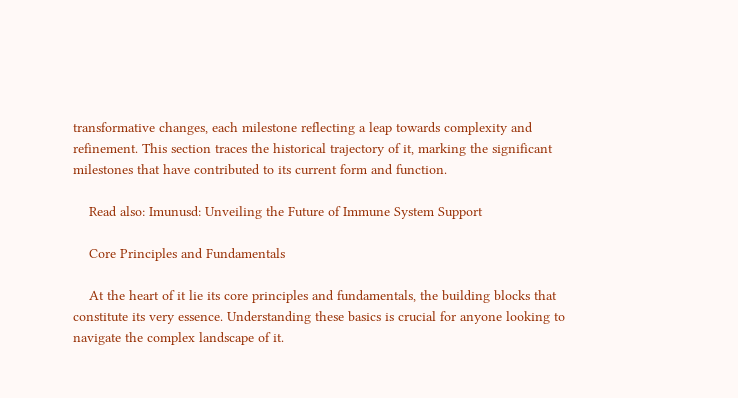transformative changes, each milestone reflecting a leap towards complexity and refinement. This section traces the historical trajectory of it, marking the significant milestones that have contributed to its current form and function.

    Read also: Imunusd: Unveiling the Future of Immune System Support

    Core Principles and Fundamentals

    At the heart of it lie its core principles and fundamentals, the building blocks that constitute its very essence. Understanding these basics is crucial for anyone looking to navigate the complex landscape of it.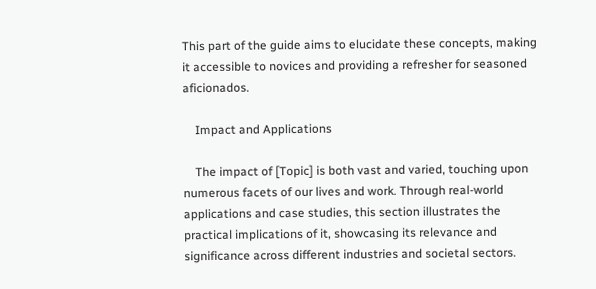This part of the guide aims to elucidate these concepts, making it accessible to novices and providing a refresher for seasoned aficionados.

    Impact and Applications

    The impact of [Topic] is both vast and varied, touching upon numerous facets of our lives and work. Through real-world applications and case studies, this section illustrates the practical implications of it, showcasing its relevance and significance across different industries and societal sectors.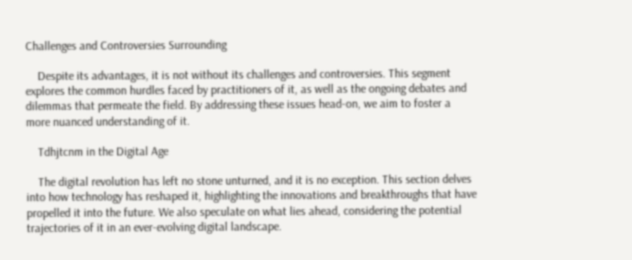Challenges and Controversies Surrounding

    Despite its advantages, it is not without its challenges and controversies. This segment explores the common hurdles faced by practitioners of it, as well as the ongoing debates and dilemmas that permeate the field. By addressing these issues head-on, we aim to foster a more nuanced understanding of it.

    Tdhjtcnm in the Digital Age

    The digital revolution has left no stone unturned, and it is no exception. This section delves into how technology has reshaped it, highlighting the innovations and breakthroughs that have propelled it into the future. We also speculate on what lies ahead, considering the potential trajectories of it in an ever-evolving digital landscape.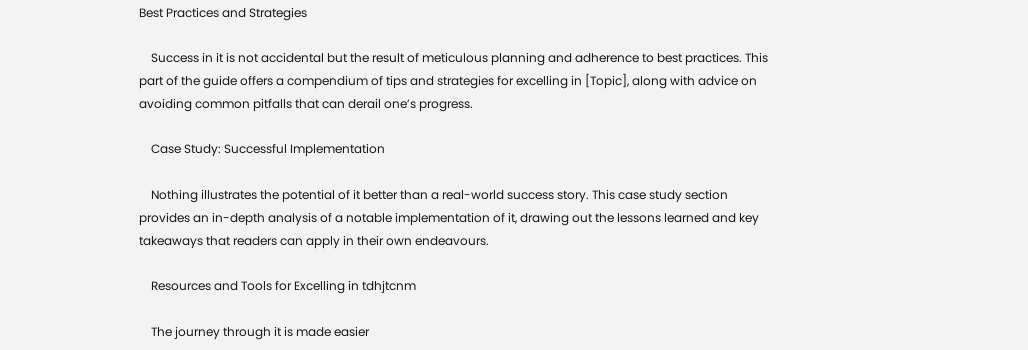Best Practices and Strategies

    Success in it is not accidental but the result of meticulous planning and adherence to best practices. This part of the guide offers a compendium of tips and strategies for excelling in [Topic], along with advice on avoiding common pitfalls that can derail one’s progress.

    Case Study: Successful Implementation

    Nothing illustrates the potential of it better than a real-world success story. This case study section provides an in-depth analysis of a notable implementation of it, drawing out the lessons learned and key takeaways that readers can apply in their own endeavours.

    Resources and Tools for Excelling in tdhjtcnm

    The journey through it is made easier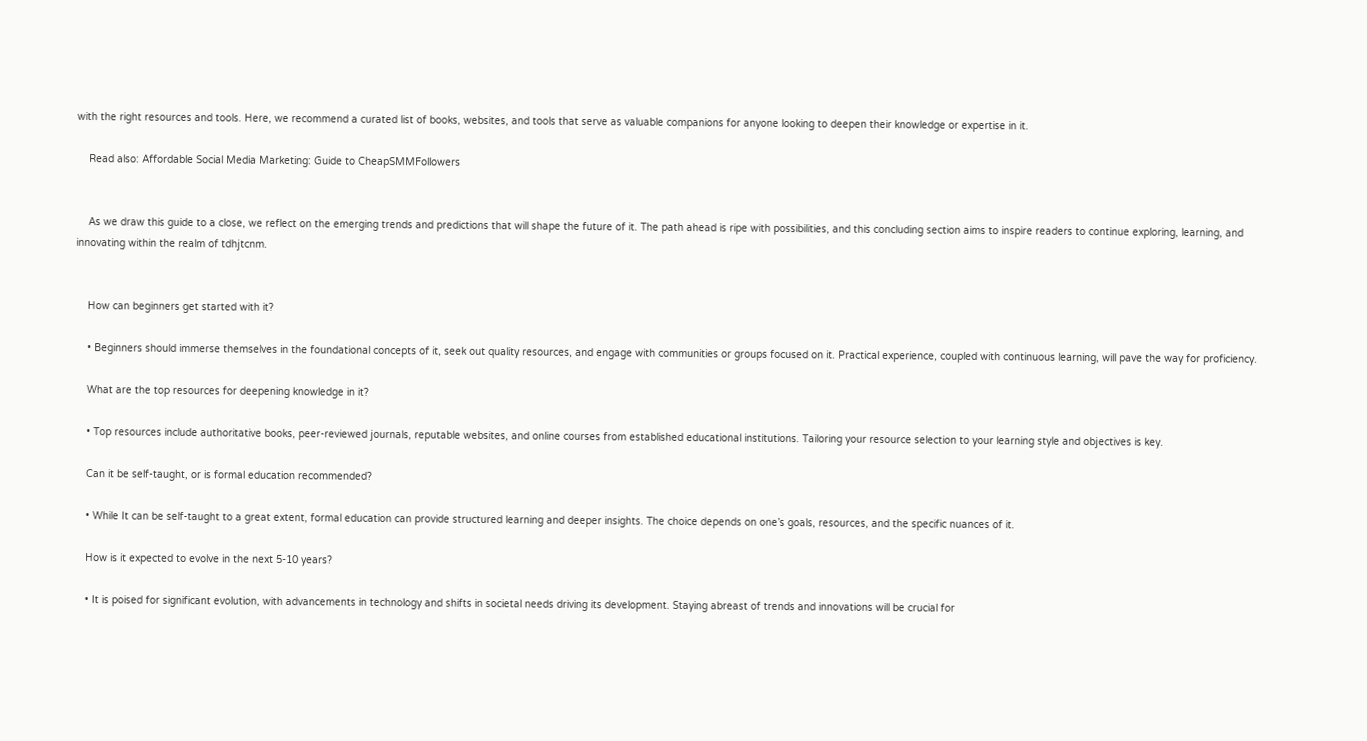with the right resources and tools. Here, we recommend a curated list of books, websites, and tools that serve as valuable companions for anyone looking to deepen their knowledge or expertise in it.

    Read also: Affordable Social Media Marketing: Guide to CheapSMMFollowers


    As we draw this guide to a close, we reflect on the emerging trends and predictions that will shape the future of it. The path ahead is ripe with possibilities, and this concluding section aims to inspire readers to continue exploring, learning, and innovating within the realm of tdhjtcnm.


    How can beginners get started with it?

    • Beginners should immerse themselves in the foundational concepts of it, seek out quality resources, and engage with communities or groups focused on it. Practical experience, coupled with continuous learning, will pave the way for proficiency.

    What are the top resources for deepening knowledge in it?

    • Top resources include authoritative books, peer-reviewed journals, reputable websites, and online courses from established educational institutions. Tailoring your resource selection to your learning style and objectives is key.

    Can it be self-taught, or is formal education recommended?

    • While It can be self-taught to a great extent, formal education can provide structured learning and deeper insights. The choice depends on one’s goals, resources, and the specific nuances of it.

    How is it expected to evolve in the next 5-10 years?

    • It is poised for significant evolution, with advancements in technology and shifts in societal needs driving its development. Staying abreast of trends and innovations will be crucial for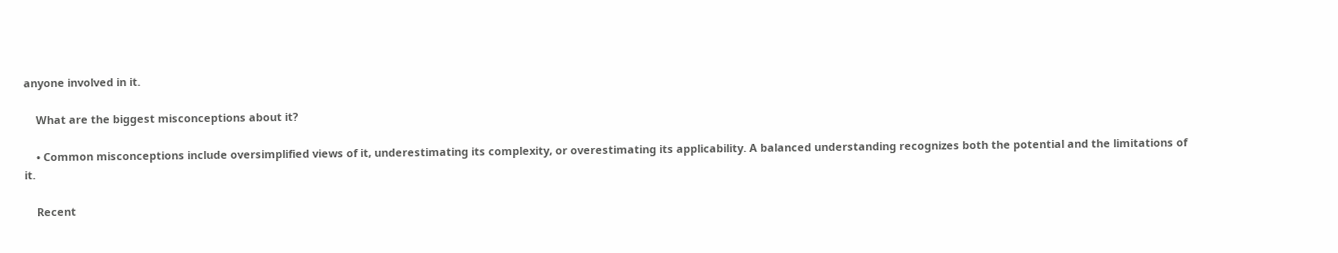anyone involved in it.

    What are the biggest misconceptions about it?

    • Common misconceptions include oversimplified views of it, underestimating its complexity, or overestimating its applicability. A balanced understanding recognizes both the potential and the limitations of it.

    Recent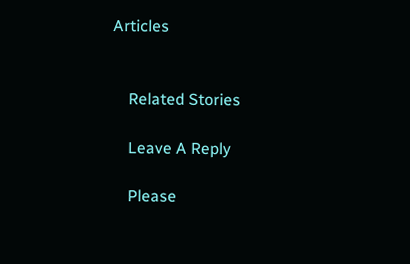Articles


    Related Stories

    Leave A Reply

    Please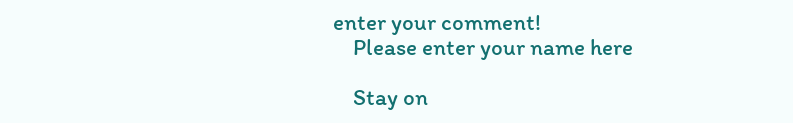enter your comment!
    Please enter your name here

    Stay on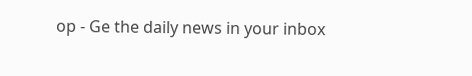op - Ge the daily news in your inbox